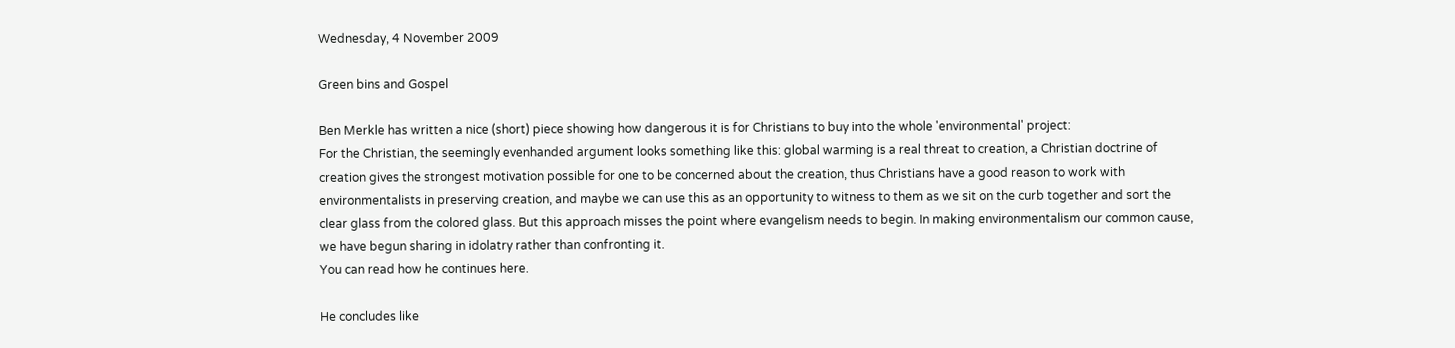Wednesday, 4 November 2009

Green bins and Gospel

Ben Merkle has written a nice (short) piece showing how dangerous it is for Christians to buy into the whole 'environmental' project:
For the Christian, the seemingly evenhanded argument looks something like this: global warming is a real threat to creation, a Christian doctrine of creation gives the strongest motivation possible for one to be concerned about the creation, thus Christians have a good reason to work with environmentalists in preserving creation, and maybe we can use this as an opportunity to witness to them as we sit on the curb together and sort the clear glass from the colored glass. But this approach misses the point where evangelism needs to begin. In making environmentalism our common cause, we have begun sharing in idolatry rather than confronting it.
You can read how he continues here.

He concludes like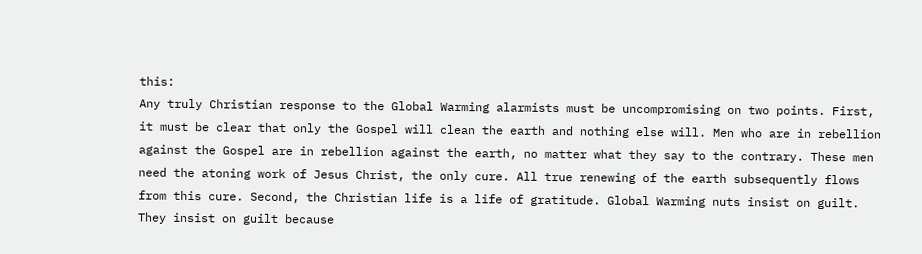this:
Any truly Christian response to the Global Warming alarmists must be uncompromising on two points. First, it must be clear that only the Gospel will clean the earth and nothing else will. Men who are in rebellion against the Gospel are in rebellion against the earth, no matter what they say to the contrary. These men need the atoning work of Jesus Christ, the only cure. All true renewing of the earth subsequently flows from this cure. Second, the Christian life is a life of gratitude. Global Warming nuts insist on guilt. They insist on guilt because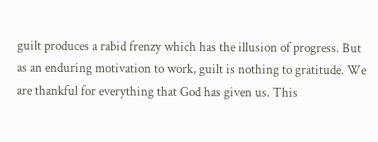guilt produces a rabid frenzy which has the illusion of progress. But as an enduring motivation to work, guilt is nothing to gratitude. We are thankful for everything that God has given us. This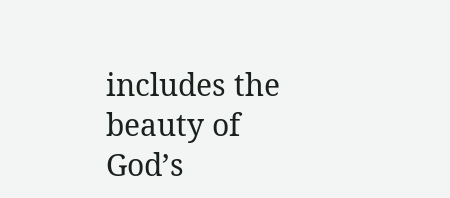includes the beauty of God’s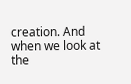creation. And when we look at the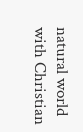natural world with Christian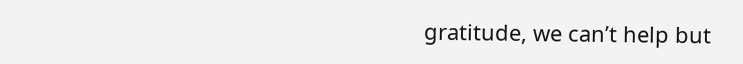gratitude, we can’t help but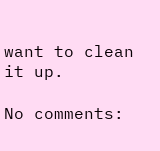want to clean it up.

No comments: